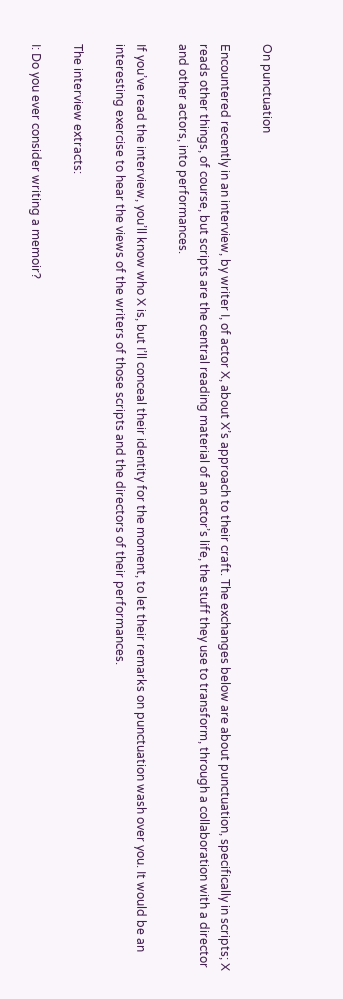On punctuation

Encountered recently in an interview, by writer I, of actor X, about X’s approach to their craft. The exchanges below are about punctuation, specifically in scripts; X reads other things, of course, but scripts are the central reading material of an actor’s life, the stuff they use to transform, through a collaboration with a director and other actors, into performances.

If you’ve read the interview, you’ll know who X is, but I’ll conceal their identity for the moment, to let their remarks on punctuation wash over you. It would be an interesting exercise to hear the views of the writers of those scripts and the directors of their performances.

The interview extracts:

I: Do you ever consider writing a memoir?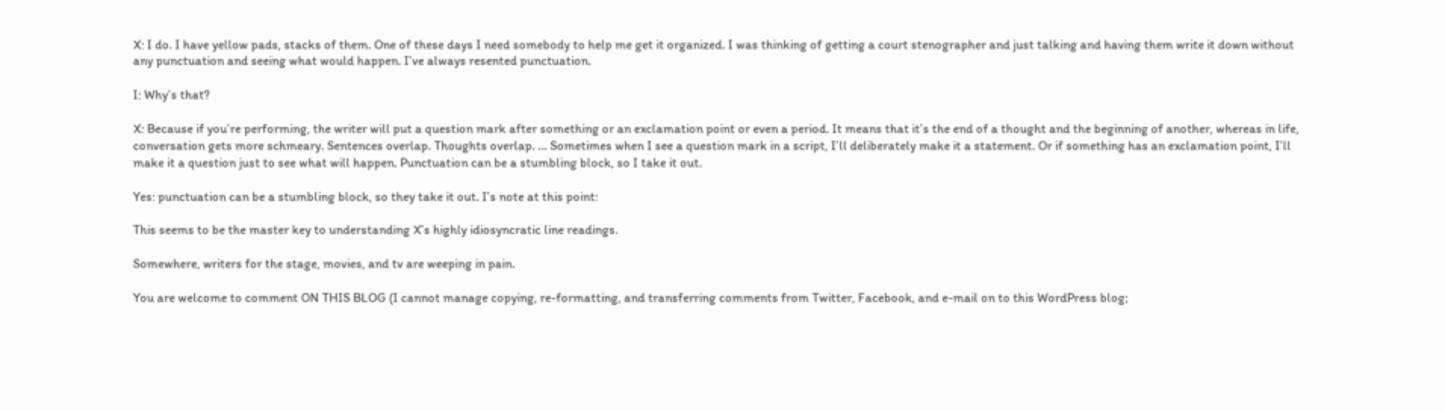X: I do. I have yellow pads, stacks of them. One of these days I need somebody to help me get it organized. I was thinking of getting a court stenographer and just talking and having them write it down without any punctuation and seeing what would happen. I’ve always resented punctuation.

I: Why’s that?

X: Because if you’re performing, the writer will put a question mark after something or an exclamation point or even a period. It means that it’s the end of a thought and the beginning of another, whereas in life, conversation gets more schmeary. Sentences overlap. Thoughts overlap. … Sometimes when I see a question mark in a script, I’ll deliberately make it a statement. Or if something has an exclamation point, I’ll make it a question just to see what will happen. Punctuation can be a stumbling block, so I take it out.

Yes: punctuation can be a stumbling block, so they take it out. I’s note at this point:

This seems to be the master key to understanding X’s highly idiosyncratic line readings.

Somewhere, writers for the stage, movies, and tv are weeping in pain.

You are welcome to comment ON THIS BLOG (I cannot manage copying, re-formatting, and transferring comments from Twitter, Facebook, and e-mail on to this WordPress blog;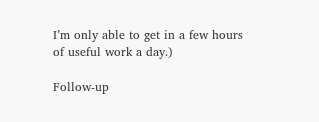I’m only able to get in a few hours of useful work a day.)

Follow-up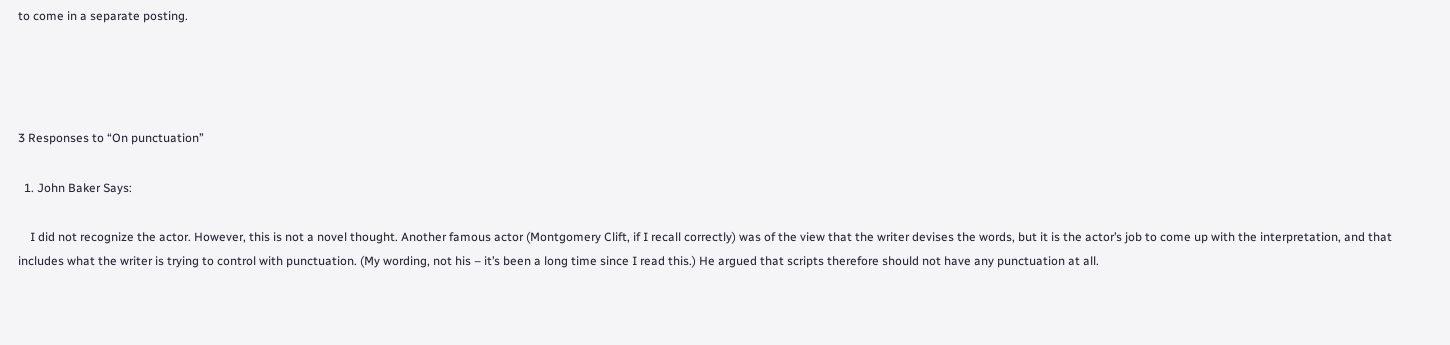to come in a separate posting.




3 Responses to “On punctuation”

  1. John Baker Says:

    I did not recognize the actor. However, this is not a novel thought. Another famous actor (Montgomery Clift, if I recall correctly) was of the view that the writer devises the words, but it is the actor’s job to come up with the interpretation, and that includes what the writer is trying to control with punctuation. (My wording, not his – it’s been a long time since I read this.) He argued that scripts therefore should not have any punctuation at all.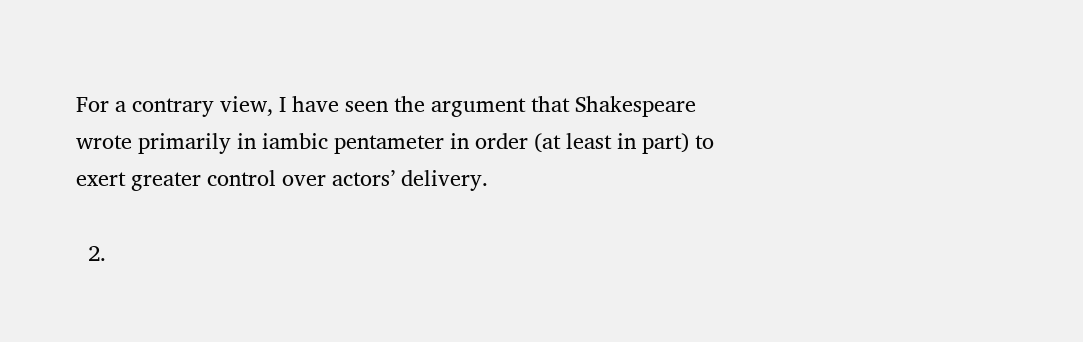For a contrary view, I have seen the argument that Shakespeare wrote primarily in iambic pentameter in order (at least in part) to exert greater control over actors’ delivery.

  2.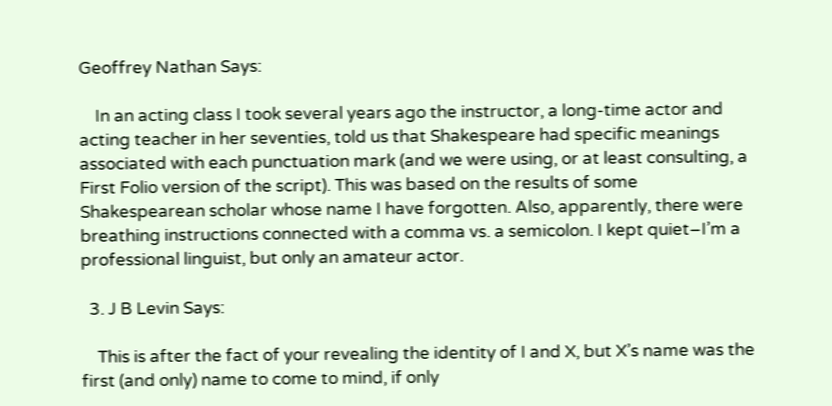Geoffrey Nathan Says:

    In an acting class I took several years ago the instructor, a long-time actor and acting teacher in her seventies, told us that Shakespeare had specific meanings associated with each punctuation mark (and we were using, or at least consulting, a First Folio version of the script). This was based on the results of some Shakespearean scholar whose name I have forgotten. Also, apparently, there were breathing instructions connected with a comma vs. a semicolon. I kept quiet–I’m a professional linguist, but only an amateur actor.

  3. J B Levin Says:

    This is after the fact of your revealing the identity of I and X, but X’s name was the first (and only) name to come to mind, if only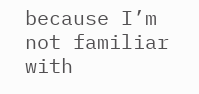because I’m not familiar with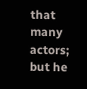that many actors; but he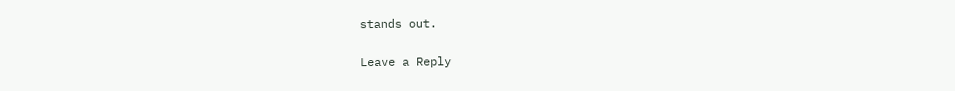stands out.

Leave a Reply